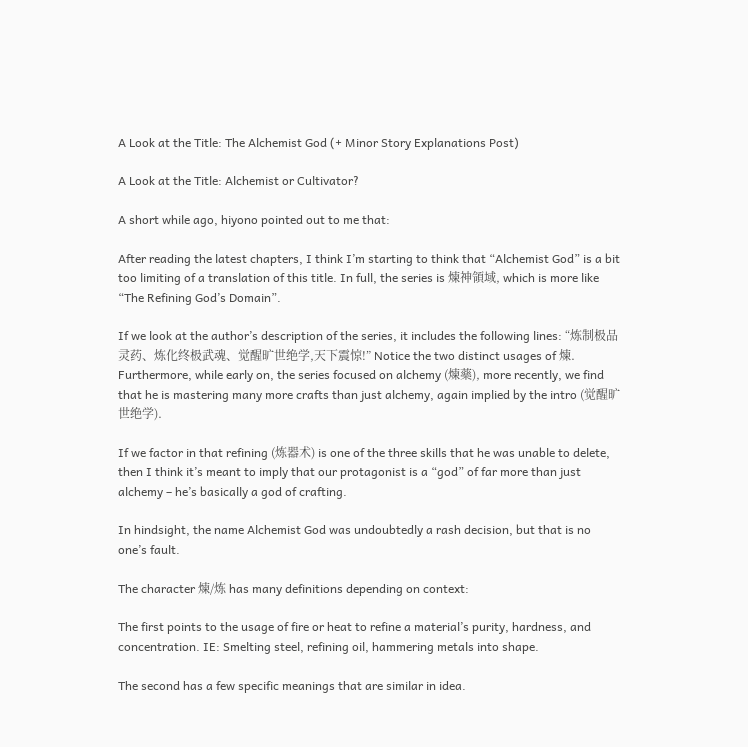A Look at the Title: The Alchemist God (+ Minor Story Explanations Post)

A Look at the Title: Alchemist or Cultivator?

A short while ago, hiyono pointed out to me that:

After reading the latest chapters, I think I’m starting to think that “Alchemist God” is a bit too limiting of a translation of this title. In full, the series is 煉神領域, which is more like “The Refining God’s Domain”.

If we look at the author’s description of the series, it includes the following lines: “炼制极品灵药、炼化终极武魂、觉醒旷世绝学,天下震惊!” Notice the two distinct usages of 煉. Furthermore, while early on, the series focused on alchemy (煉藥), more recently, we find that he is mastering many more crafts than just alchemy, again implied by the intro (觉醒旷世绝学).

If we factor in that refining (炼器术) is one of the three skills that he was unable to delete, then I think it’s meant to imply that our protagonist is a “god” of far more than just alchemy – he’s basically a god of crafting.

In hindsight, the name Alchemist God was undoubtedly a rash decision, but that is no one’s fault.

The character 煉/炼 has many definitions depending on context:

The first points to the usage of fire or heat to refine a material’s purity, hardness, and concentration. IE: Smelting steel, refining oil, hammering metals into shape.

The second has a few specific meanings that are similar in idea.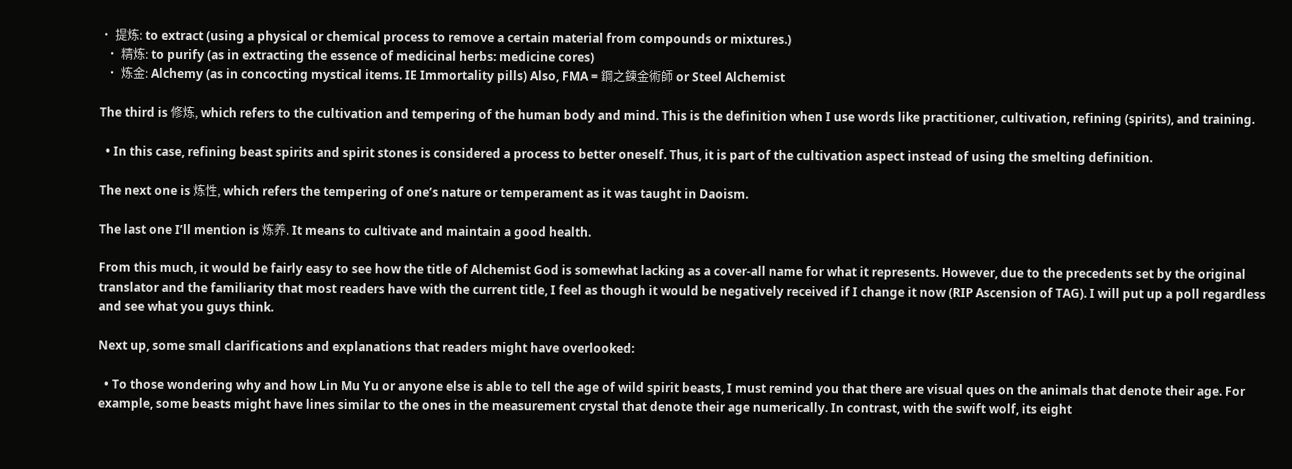• 提炼: to extract (using a physical or chemical process to remove a certain material from compounds or mixtures.)
  • 精炼: to purify (as in extracting the essence of medicinal herbs: medicine cores)
  • 炼金: Alchemy (as in concocting mystical items. IE Immortality pills) Also, FMA = 鋼之鍊金術師 or Steel Alchemist

The third is 修炼, which refers to the cultivation and tempering of the human body and mind. This is the definition when I use words like practitioner, cultivation, refining (spirits), and training.

  • In this case, refining beast spirits and spirit stones is considered a process to better oneself. Thus, it is part of the cultivation aspect instead of using the smelting definition.

The next one is 炼性, which refers the tempering of one’s nature or temperament as it was taught in Daoism.

The last one I’ll mention is 炼养. It means to cultivate and maintain a good health.

From this much, it would be fairly easy to see how the title of Alchemist God is somewhat lacking as a cover-all name for what it represents. However, due to the precedents set by the original translator and the familiarity that most readers have with the current title, I feel as though it would be negatively received if I change it now (RIP Ascension of TAG). I will put up a poll regardless and see what you guys think.

Next up, some small clarifications and explanations that readers might have overlooked:

  • To those wondering why and how Lin Mu Yu or anyone else is able to tell the age of wild spirit beasts, I must remind you that there are visual ques on the animals that denote their age. For example, some beasts might have lines similar to the ones in the measurement crystal that denote their age numerically. In contrast, with the swift wolf, its eight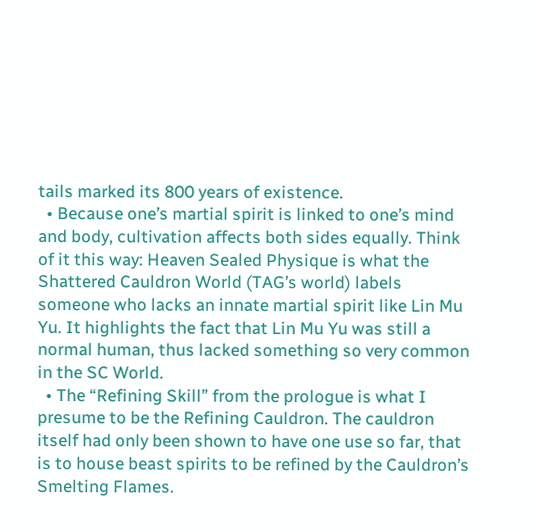tails marked its 800 years of existence.
  • Because one’s martial spirit is linked to one’s mind and body, cultivation affects both sides equally. Think of it this way: Heaven Sealed Physique is what the Shattered Cauldron World (TAG’s world) labels someone who lacks an innate martial spirit like Lin Mu Yu. It highlights the fact that Lin Mu Yu was still a normal human, thus lacked something so very common in the SC World.
  • The “Refining Skill” from the prologue is what I presume to be the Refining Cauldron. The cauldron itself had only been shown to have one use so far, that is to house beast spirits to be refined by the Cauldron’s Smelting Flames.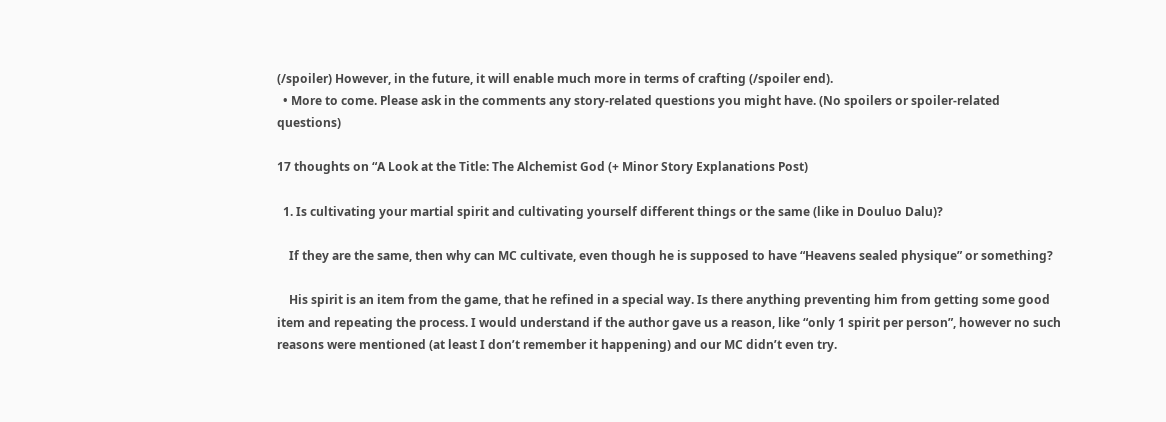(/spoiler) However, in the future, it will enable much more in terms of crafting (/spoiler end).
  • More to come. Please ask in the comments any story-related questions you might have. (No spoilers or spoiler-related questions)

17 thoughts on “A Look at the Title: The Alchemist God (+ Minor Story Explanations Post)

  1. Is cultivating your martial spirit and cultivating yourself different things or the same (like in Douluo Dalu)?

    If they are the same, then why can MC cultivate, even though he is supposed to have “Heavens sealed physique” or something?

    His spirit is an item from the game, that he refined in a special way. Is there anything preventing him from getting some good item and repeating the process. I would understand if the author gave us a reason, like “only 1 spirit per person”, however no such reasons were mentioned (at least I don’t remember it happening) and our MC didn’t even try.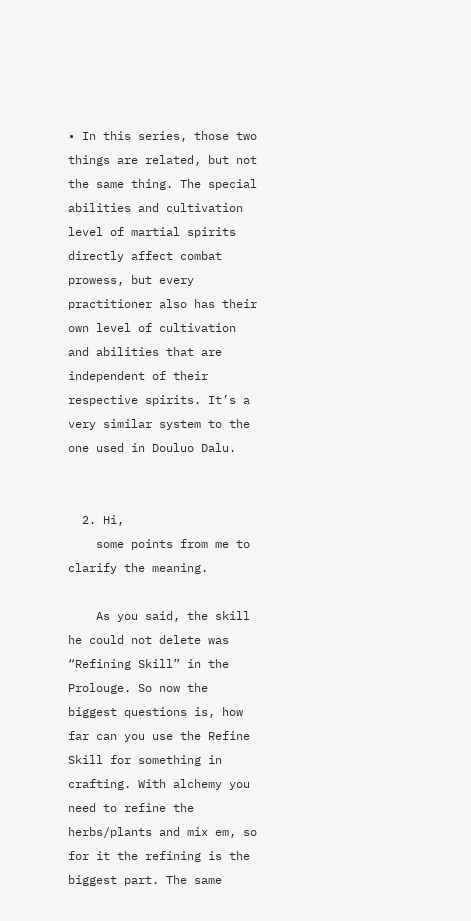• In this series, those two things are related, but not the same thing. The special abilities and cultivation level of martial spirits directly affect combat prowess, but every practitioner also has their own level of cultivation and abilities that are independent of their respective spirits. It’s a very similar system to the one used in Douluo Dalu.


  2. Hi,
    some points from me to clarify the meaning.

    As you said, the skill he could not delete was “Refining Skill” in the Prolouge. So now the biggest questions is, how far can you use the Refine Skill for something in crafting. With alchemy you need to refine the herbs/plants and mix em, so for it the refining is the biggest part. The same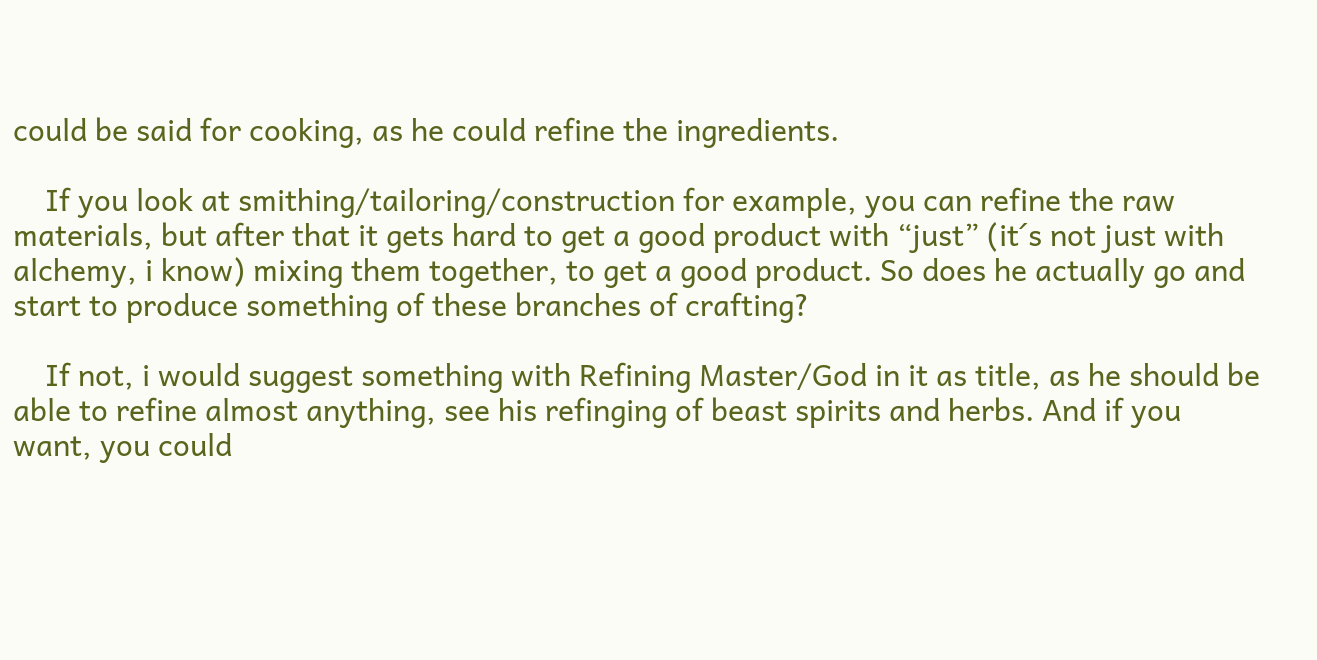could be said for cooking, as he could refine the ingredients.

    If you look at smithing/tailoring/construction for example, you can refine the raw materials, but after that it gets hard to get a good product with “just” (it´s not just with alchemy, i know) mixing them together, to get a good product. So does he actually go and start to produce something of these branches of crafting?

    If not, i would suggest something with Refining Master/God in it as title, as he should be able to refine almost anything, see his refinging of beast spirits and herbs. And if you want, you could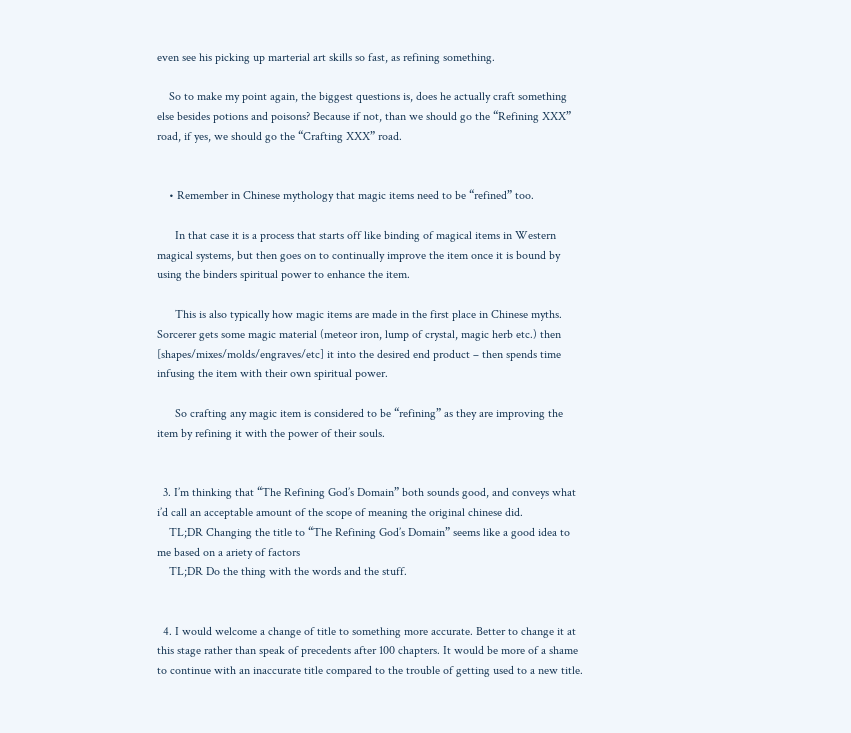even see his picking up marterial art skills so fast, as refining something.

    So to make my point again, the biggest questions is, does he actually craft something else besides potions and poisons? Because if not, than we should go the “Refining XXX” road, if yes, we should go the “Crafting XXX” road.


    • Remember in Chinese mythology that magic items need to be “refined” too.

      In that case it is a process that starts off like binding of magical items in Western magical systems, but then goes on to continually improve the item once it is bound by using the binders spiritual power to enhance the item.

      This is also typically how magic items are made in the first place in Chinese myths. Sorcerer gets some magic material (meteor iron, lump of crystal, magic herb etc.) then [shapes/mixes/molds/engraves/etc] it into the desired end product – then spends time infusing the item with their own spiritual power.

      So crafting any magic item is considered to be “refining” as they are improving the item by refining it with the power of their souls.


  3. I’m thinking that “The Refining God’s Domain” both sounds good, and conveys what i’d call an acceptable amount of the scope of meaning the original chinese did.
    TL;DR Changing the title to “The Refining God’s Domain” seems like a good idea to me based on a ariety of factors
    TL;DR Do the thing with the words and the stuff.


  4. I would welcome a change of title to something more accurate. Better to change it at this stage rather than speak of precedents after 100 chapters. It would be more of a shame to continue with an inaccurate title compared to the trouble of getting used to a new title.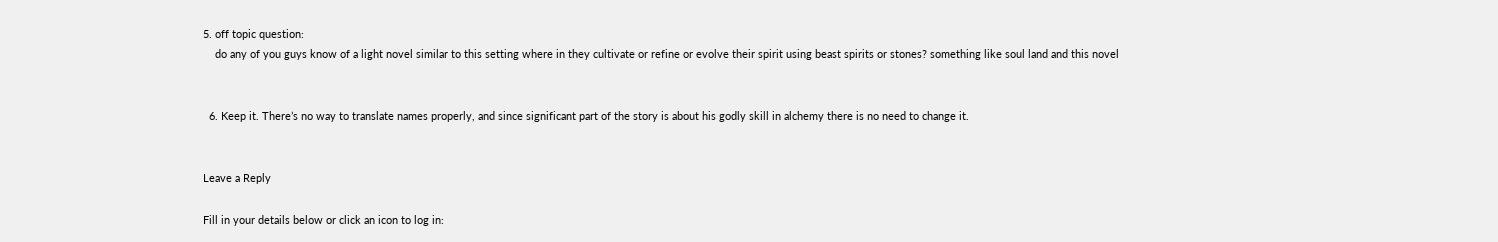5. off topic question:
    do any of you guys know of a light novel similar to this setting where in they cultivate or refine or evolve their spirit using beast spirits or stones? something like soul land and this novel


  6. Keep it. There’s no way to translate names properly, and since significant part of the story is about his godly skill in alchemy there is no need to change it.


Leave a Reply

Fill in your details below or click an icon to log in: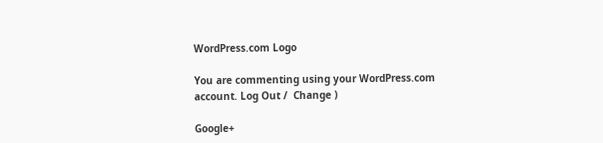WordPress.com Logo

You are commenting using your WordPress.com account. Log Out /  Change )

Google+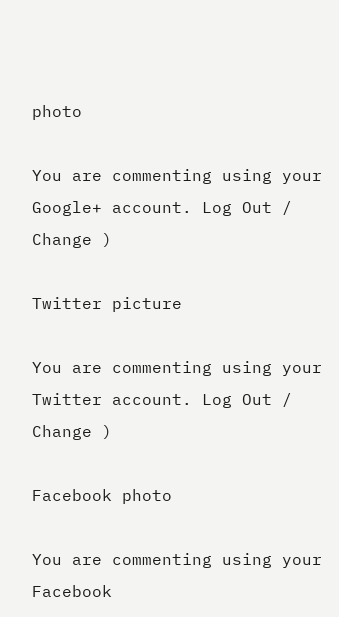photo

You are commenting using your Google+ account. Log Out /  Change )

Twitter picture

You are commenting using your Twitter account. Log Out /  Change )

Facebook photo

You are commenting using your Facebook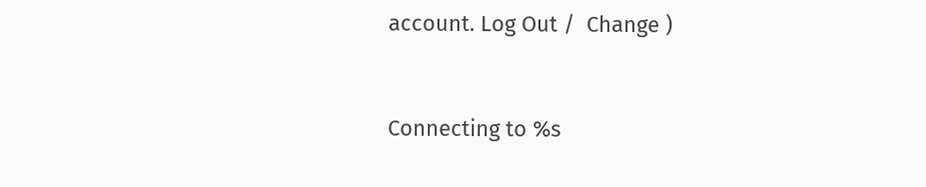account. Log Out /  Change )


Connecting to %s